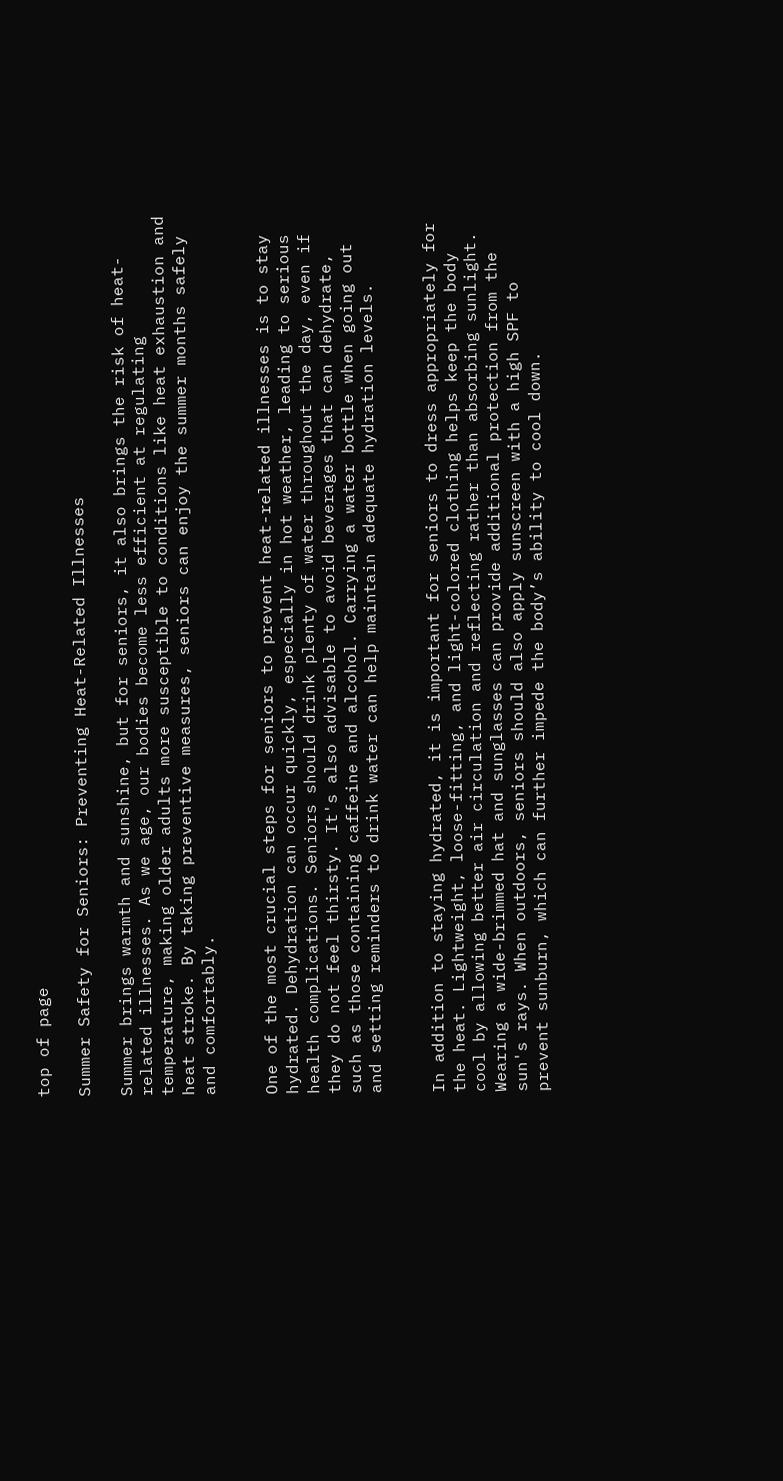top of page

Summer Safety for Seniors: Preventing Heat-Related Illnesses

Summer brings warmth and sunshine, but for seniors, it also brings the risk of heat-related illnesses. As we age, our bodies become less efficient at regulating temperature, making older adults more susceptible to conditions like heat exhaustion and heat stroke. By taking preventive measures, seniors can enjoy the summer months safely and comfortably.


One of the most crucial steps for seniors to prevent heat-related illnesses is to stay hydrated. Dehydration can occur quickly, especially in hot weather, leading to serious health complications. Seniors should drink plenty of water throughout the day, even if they do not feel thirsty. It's also advisable to avoid beverages that can dehydrate, such as those containing caffeine and alcohol. Carrying a water bottle when going out and setting reminders to drink water can help maintain adequate hydration levels.


In addition to staying hydrated, it is important for seniors to dress appropriately for the heat. Lightweight, loose-fitting, and light-colored clothing helps keep the body cool by allowing better air circulation and reflecting rather than absorbing sunlight. Wearing a wide-brimmed hat and sunglasses can provide additional protection from the sun's rays. When outdoors, seniors should also apply sunscreen with a high SPF to prevent sunburn, which can further impede the body’s ability to cool down.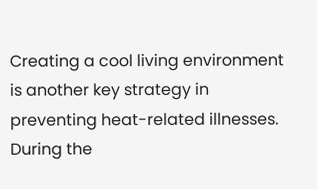Creating a cool living environment is another key strategy in preventing heat-related illnesses. During the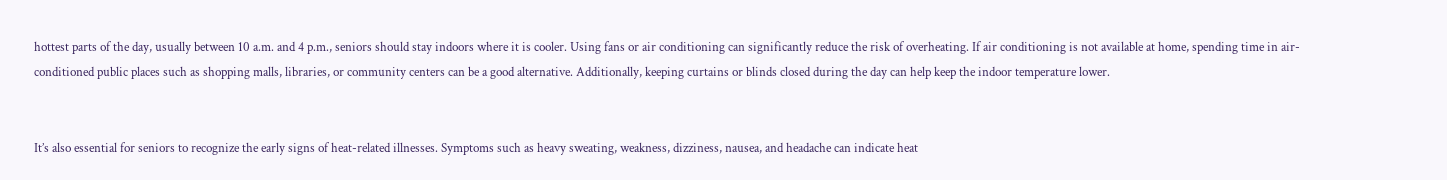hottest parts of the day, usually between 10 a.m. and 4 p.m., seniors should stay indoors where it is cooler. Using fans or air conditioning can significantly reduce the risk of overheating. If air conditioning is not available at home, spending time in air-conditioned public places such as shopping malls, libraries, or community centers can be a good alternative. Additionally, keeping curtains or blinds closed during the day can help keep the indoor temperature lower.


It’s also essential for seniors to recognize the early signs of heat-related illnesses. Symptoms such as heavy sweating, weakness, dizziness, nausea, and headache can indicate heat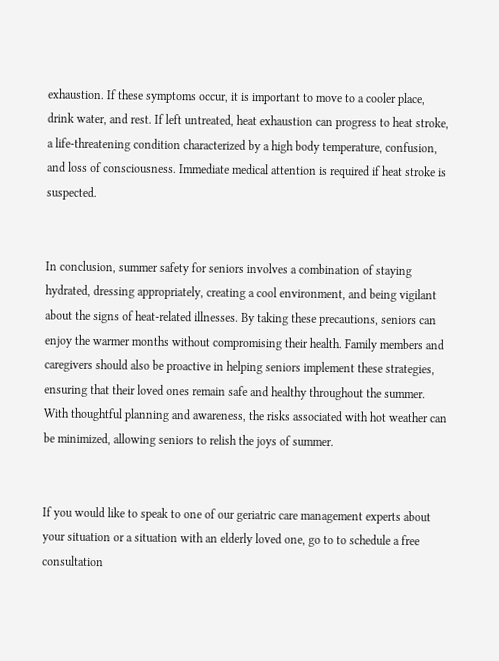exhaustion. If these symptoms occur, it is important to move to a cooler place, drink water, and rest. If left untreated, heat exhaustion can progress to heat stroke, a life-threatening condition characterized by a high body temperature, confusion, and loss of consciousness. Immediate medical attention is required if heat stroke is suspected.


In conclusion, summer safety for seniors involves a combination of staying hydrated, dressing appropriately, creating a cool environment, and being vigilant about the signs of heat-related illnesses. By taking these precautions, seniors can enjoy the warmer months without compromising their health. Family members and caregivers should also be proactive in helping seniors implement these strategies, ensuring that their loved ones remain safe and healthy throughout the summer. With thoughtful planning and awareness, the risks associated with hot weather can be minimized, allowing seniors to relish the joys of summer.


If you would like to speak to one of our geriatric care management experts about your situation or a situation with an elderly loved one, go to to schedule a free consultation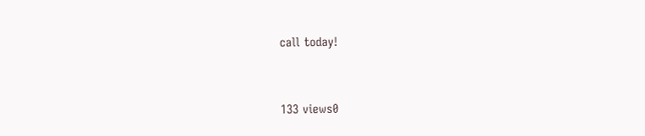call today!


133 views0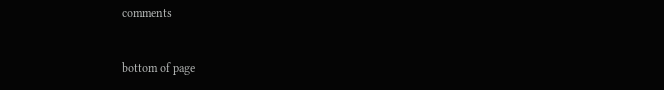comments


bottom of page